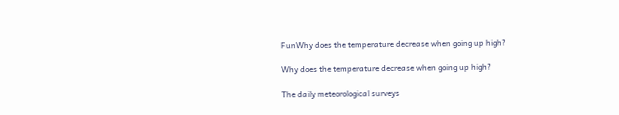FunWhy does the temperature decrease when going up high?

Why does the temperature decrease when going up high?

The daily meteorological surveys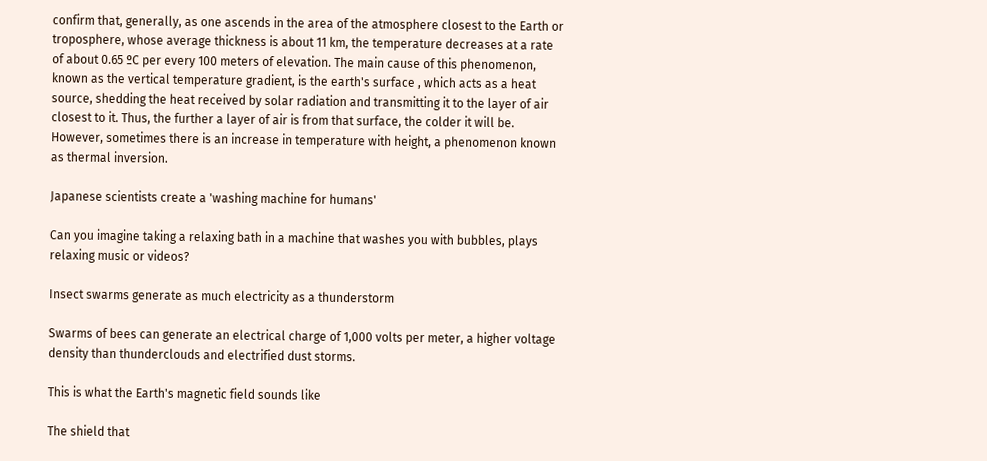confirm that, generally, as one ascends in the area of the atmosphere closest to the Earth or troposphere, whose average thickness is about 11 km, the temperature decreases at a rate of about 0.65 ºC per every 100 meters of elevation. The main cause of this phenomenon, known as the vertical temperature gradient, is the earth's surface , which acts as a heat source, shedding the heat received by solar radiation and transmitting it to the layer of air closest to it. Thus, the further a layer of air is from that surface, the colder it will be. However, sometimes there is an increase in temperature with height, a phenomenon known as thermal inversion.

Japanese scientists create a 'washing machine for humans'

Can you imagine taking a relaxing bath in a machine that washes you with bubbles, plays relaxing music or videos?

Insect swarms generate as much electricity as a thunderstorm

Swarms of bees can generate an electrical charge of 1,000 volts per meter, a higher voltage density than thunderclouds and electrified dust storms.

This is what the Earth's magnetic field sounds like

The shield that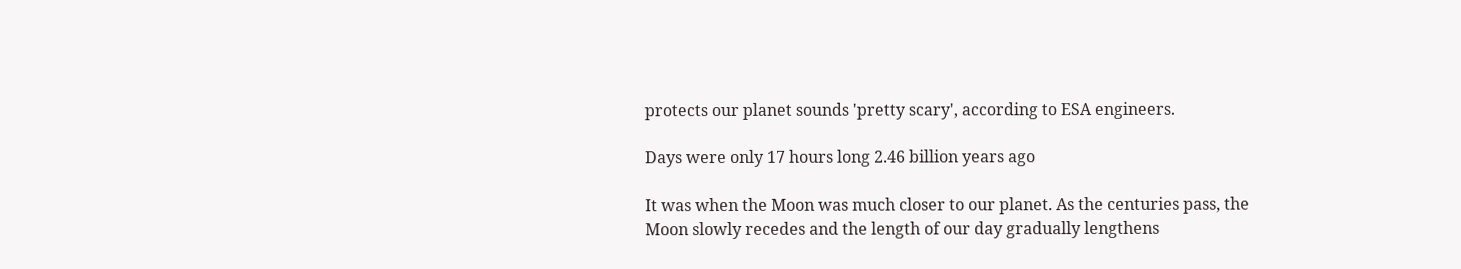protects our planet sounds 'pretty scary', according to ESA engineers.

Days were only 17 hours long 2.46 billion years ago

It was when the Moon was much closer to our planet. As the centuries pass, the Moon slowly recedes and the length of our day gradually lengthens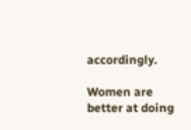accordingly.

Women are better at doing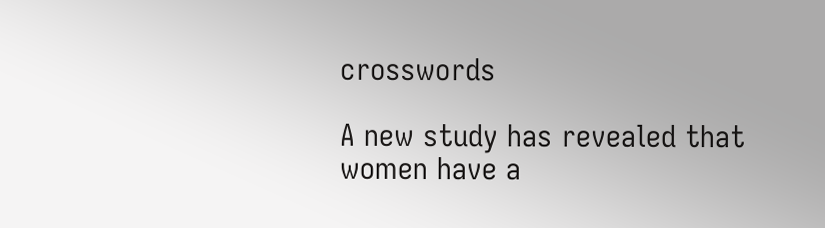crosswords

A new study has revealed that women have a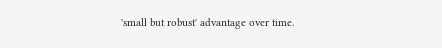'small but robust' advantage over time.